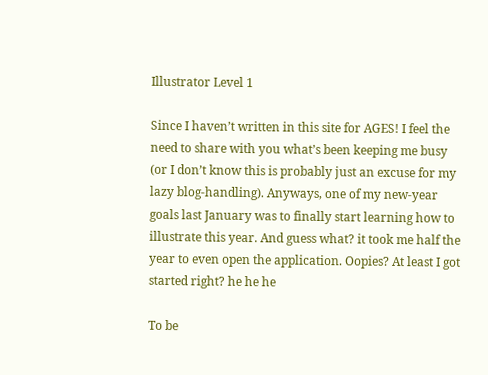Illustrator Level 1

Since I haven’t written in this site for AGES! I feel the need to share with you what’s been keeping me busy (or I don’t know this is probably just an excuse for my lazy blog-handling). Anyways, one of my new-year goals last January was to finally start learning how to illustrate this year. And guess what? it took me half the year to even open the application. Oopies? At least I got started right? he he he

To be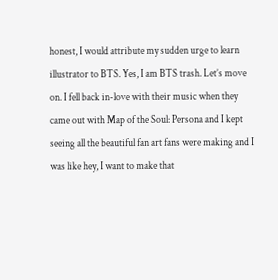honest, I would attribute my sudden urge to learn illustrator to BTS. Yes, I am BTS trash. Let’s move on. I fell back in-love with their music when they came out with Map of the Soul: Persona and I kept seeing all the beautiful fan art fans were making and I was like hey, I want to make that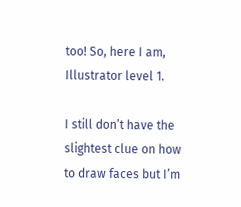too! So, here I am, Illustrator level 1.

I still don’t have the slightest clue on how to draw faces but I’m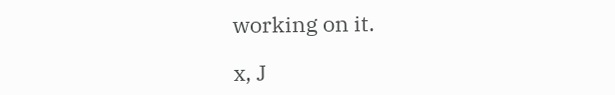working on it.

x, J